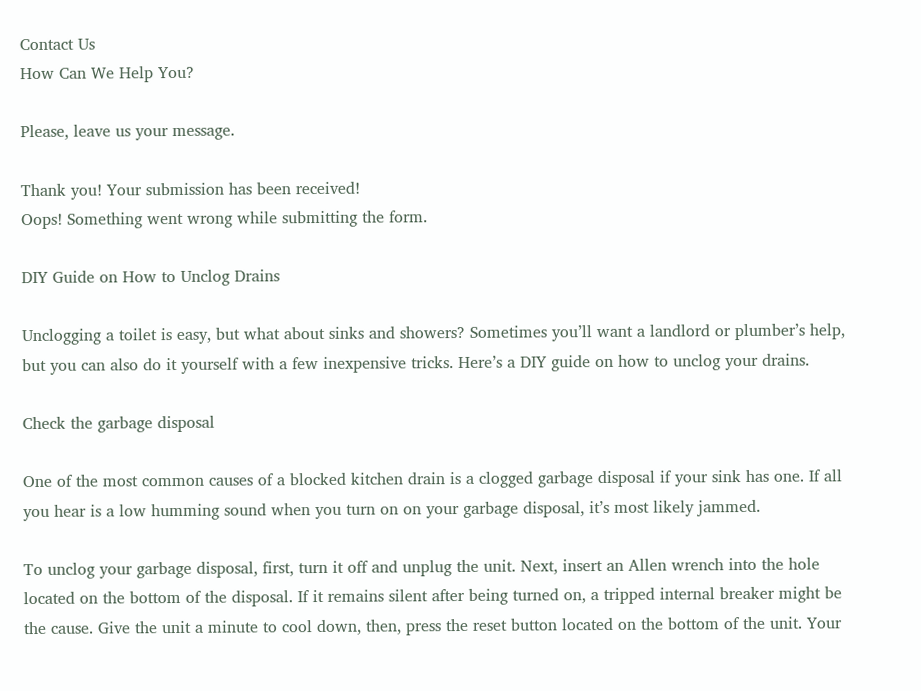Contact Us
How Can We Help You?

Please, leave us your message.

Thank you! Your submission has been received!
Oops! Something went wrong while submitting the form.

DIY Guide on How to Unclog Drains

Unclogging a toilet is easy, but what about sinks and showers? Sometimes you’ll want a landlord or plumber’s help, but you can also do it yourself with a few inexpensive tricks. Here’s a DIY guide on how to unclog your drains.

Check the garbage disposal

One of the most common causes of a blocked kitchen drain is a clogged garbage disposal if your sink has one. If all you hear is a low humming sound when you turn on on your garbage disposal, it’s most likely jammed.

To unclog your garbage disposal, first, turn it off and unplug the unit. Next, insert an Allen wrench into the hole located on the bottom of the disposal. If it remains silent after being turned on, a tripped internal breaker might be the cause. Give the unit a minute to cool down, then, press the reset button located on the bottom of the unit. Your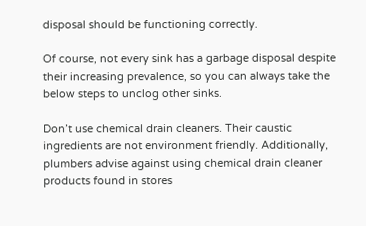disposal should be functioning correctly.

Of course, not every sink has a garbage disposal despite their increasing prevalence, so you can always take the below steps to unclog other sinks.

Don’t use chemical drain cleaners. Their caustic ingredients are not environment friendly. Additionally, plumbers advise against using chemical drain cleaner products found in stores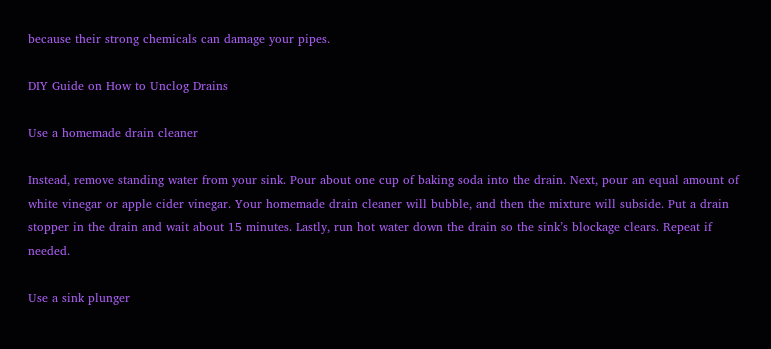because their strong chemicals can damage your pipes.

DIY Guide on How to Unclog Drains

Use a homemade drain cleaner

Instead, remove standing water from your sink. Pour about one cup of baking soda into the drain. Next, pour an equal amount of white vinegar or apple cider vinegar. Your homemade drain cleaner will bubble, and then the mixture will subside. Put a drain stopper in the drain and wait about 15 minutes. Lastly, run hot water down the drain so the sink’s blockage clears. Repeat if needed.

Use a sink plunger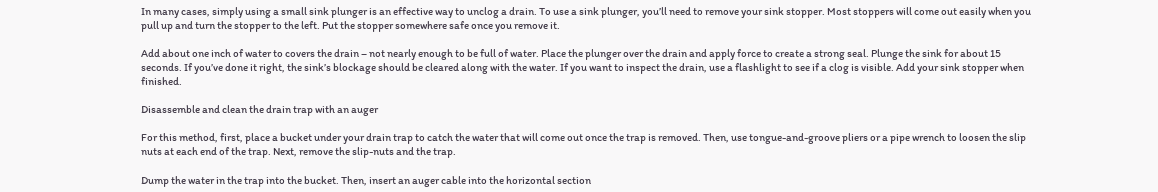In many cases, simply using a small sink plunger is an effective way to unclog a drain. To use a sink plunger, you’ll need to remove your sink stopper. Most stoppers will come out easily when you pull up and turn the stopper to the left. Put the stopper somewhere safe once you remove it.

Add about one inch of water to covers the drain – not nearly enough to be full of water. Place the plunger over the drain and apply force to create a strong seal. Plunge the sink for about 15 seconds. If you’ve done it right, the sink’s blockage should be cleared along with the water. If you want to inspect the drain, use a flashlight to see if a clog is visible. Add your sink stopper when finished.

Disassemble and clean the drain trap with an auger

For this method, first, place a bucket under your drain trap to catch the water that will come out once the trap is removed. Then, use tongue-and-groove pliers or a pipe wrench to loosen the slip nuts at each end of the trap. Next, remove the slip-nuts and the trap.

Dump the water in the trap into the bucket. Then, insert an auger cable into the horizontal section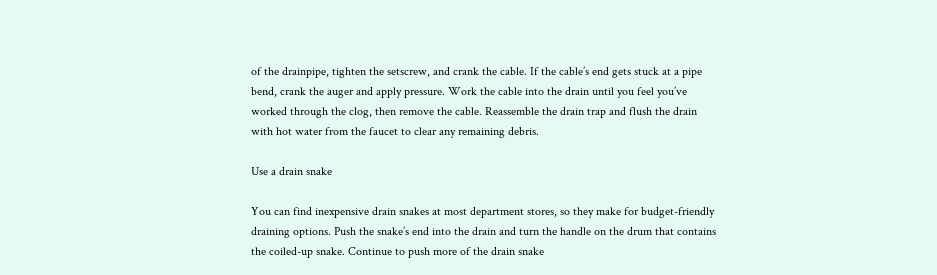of the drainpipe, tighten the setscrew, and crank the cable. If the cable’s end gets stuck at a pipe bend, crank the auger and apply pressure. Work the cable into the drain until you feel you’ve worked through the clog, then remove the cable. Reassemble the drain trap and flush the drain with hot water from the faucet to clear any remaining debris.

Use a drain snake

You can find inexpensive drain snakes at most department stores, so they make for budget-friendly draining options. Push the snake’s end into the drain and turn the handle on the drum that contains the coiled-up snake. Continue to push more of the drain snake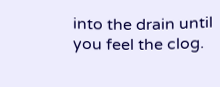into the drain until you feel the clog.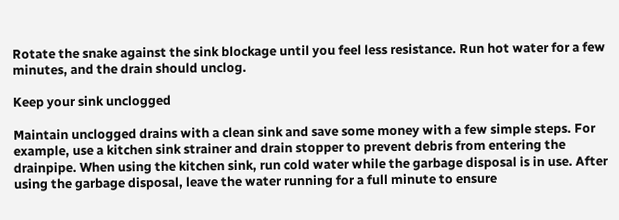Rotate the snake against the sink blockage until you feel less resistance. Run hot water for a few minutes, and the drain should unclog.

Keep your sink unclogged

Maintain unclogged drains with a clean sink and save some money with a few simple steps. For example, use a kitchen sink strainer and drain stopper to prevent debris from entering the drainpipe. When using the kitchen sink, run cold water while the garbage disposal is in use. After using the garbage disposal, leave the water running for a full minute to ensure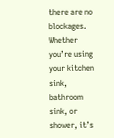there are no blockages. Whether you’re using your kitchen sink, bathroom sink, or shower, it’s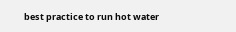best practice to run hot water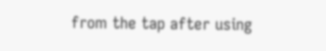from the tap after using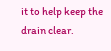it to help keep the drain clear.